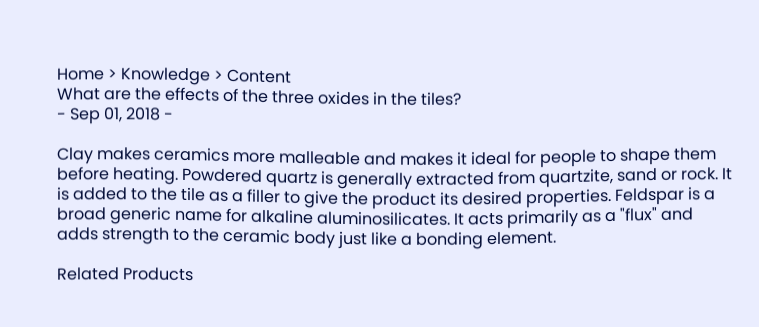Home > Knowledge > Content
What are the effects of the three oxides in the tiles?
- Sep 01, 2018 -

Clay makes ceramics more malleable and makes it ideal for people to shape them before heating. Powdered quartz is generally extracted from quartzite, sand or rock. It is added to the tile as a filler to give the product its desired properties. Feldspar is a broad generic name for alkaline aluminosilicates. It acts primarily as a "flux" and adds strength to the ceramic body just like a bonding element.

Related Products